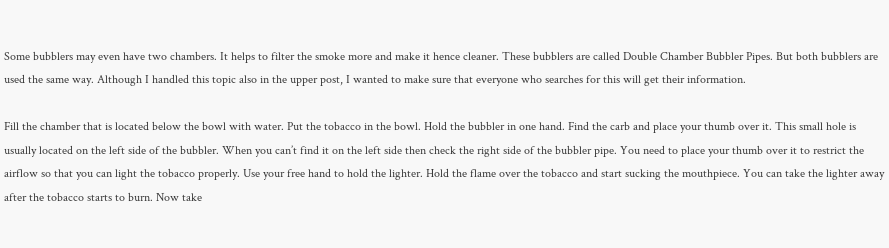Some bubblers may even have two chambers. It helps to filter the smoke more and make it hence cleaner. These bubblers are called Double Chamber Bubbler Pipes. But both bubblers are used the same way. Although I handled this topic also in the upper post, I wanted to make sure that everyone who searches for this will get their information.

Fill the chamber that is located below the bowl with water. Put the tobacco in the bowl. Hold the bubbler in one hand. Find the carb and place your thumb over it. This small hole is usually located on the left side of the bubbler. When you can’t find it on the left side then check the right side of the bubbler pipe. You need to place your thumb over it to restrict the airflow so that you can light the tobacco properly. Use your free hand to hold the lighter. Hold the flame over the tobacco and start sucking the mouthpiece. You can take the lighter away after the tobacco starts to burn. Now take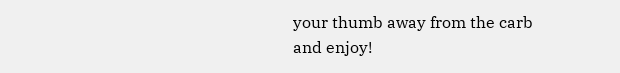your thumb away from the carb and enjoy!